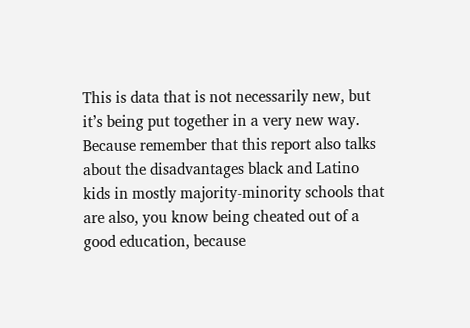This is data that is not necessarily new, but it’s being put together in a very new way. Because remember that this report also talks about the disadvantages black and Latino kids in mostly majority-minority schools that are also, you know being cheated out of a good education, because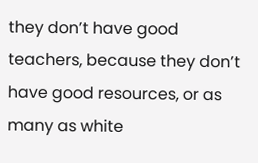they don’t have good teachers, because they don’t have good resources, or as many as white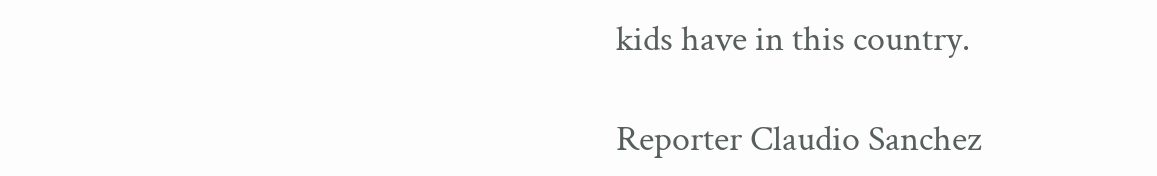kids have in this country.

Reporter Claudio Sanchez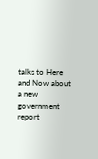talks to Here and Now about a new government report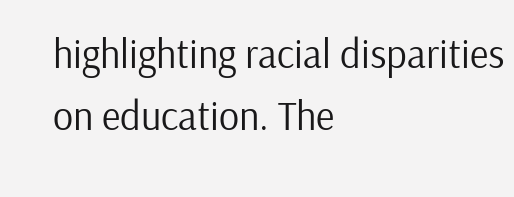highlighting racial disparities on education. The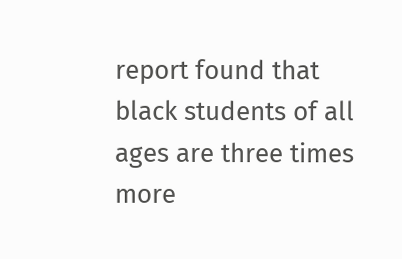report found that black students of all ages are three times more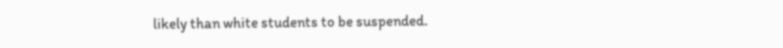likely than white students to be suspended.